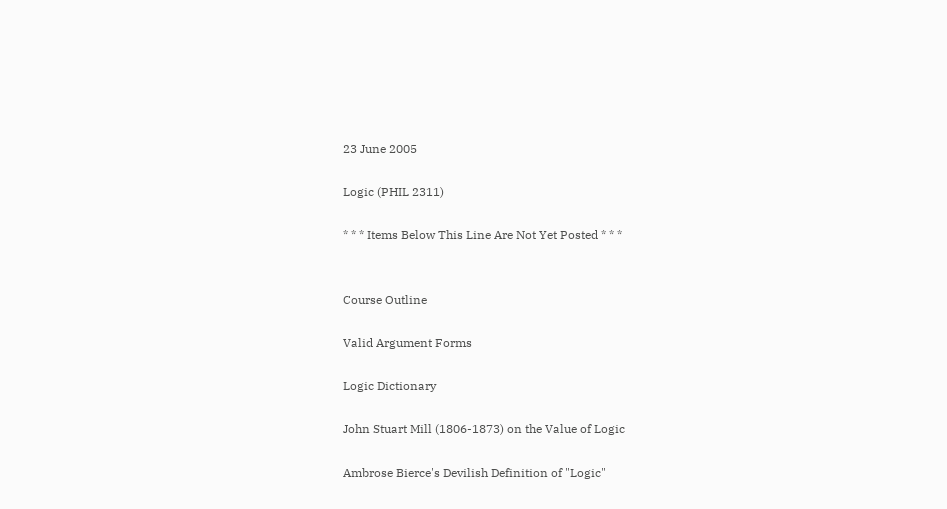23 June 2005

Logic (PHIL 2311)

* * * Items Below This Line Are Not Yet Posted * * *


Course Outline

Valid Argument Forms

Logic Dictionary

John Stuart Mill (1806-1873) on the Value of Logic

Ambrose Bierce's Devilish Definition of "Logic"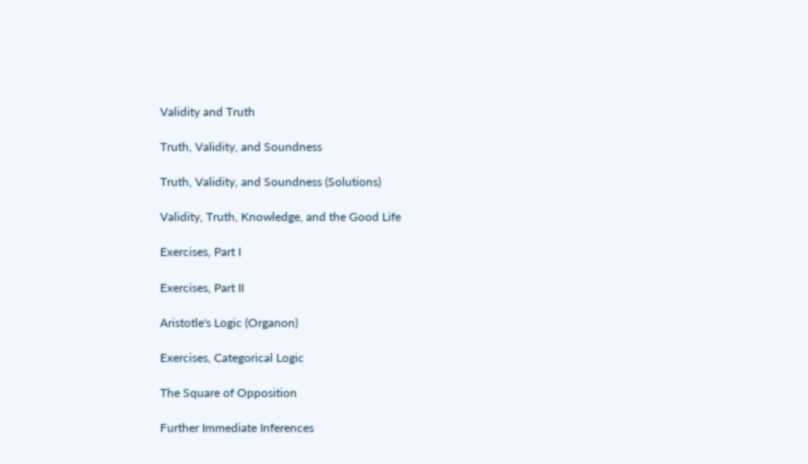Validity and Truth

Truth, Validity, and Soundness

Truth, Validity, and Soundness (Solutions)

Validity, Truth, Knowledge, and the Good Life

Exercises, Part I

Exercises, Part II

Aristotle's Logic (Organon)

Exercises, Categorical Logic

The Square of Opposition

Further Immediate Inferences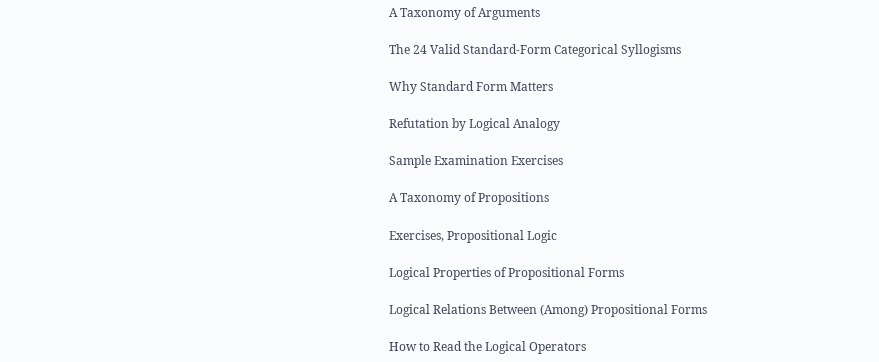A Taxonomy of Arguments

The 24 Valid Standard-Form Categorical Syllogisms

Why Standard Form Matters

Refutation by Logical Analogy

Sample Examination Exercises

A Taxonomy of Propositions

Exercises, Propositional Logic

Logical Properties of Propositional Forms

Logical Relations Between (Among) Propositional Forms

How to Read the Logical Operators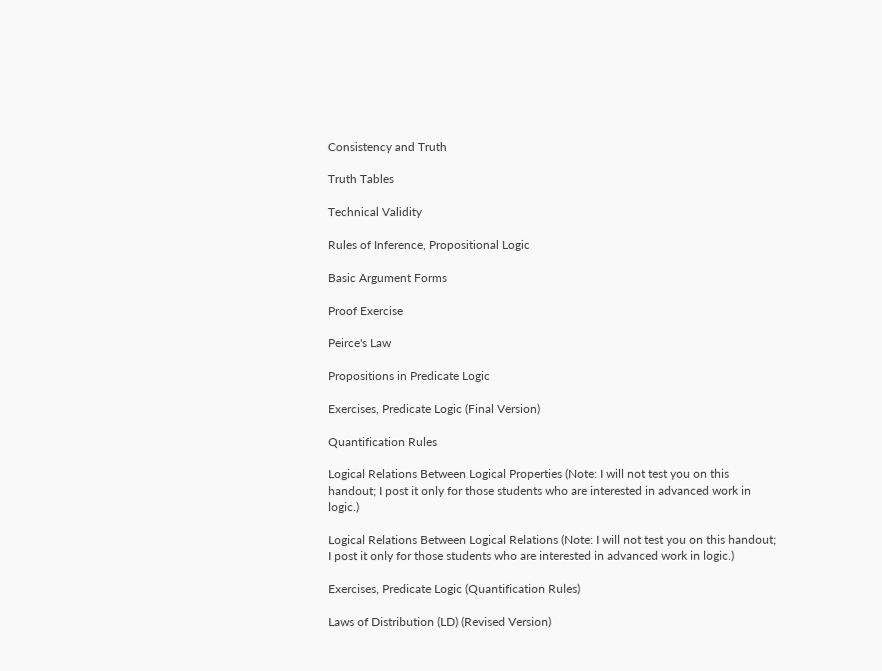Consistency and Truth

Truth Tables

Technical Validity

Rules of Inference, Propositional Logic

Basic Argument Forms

Proof Exercise

Peirce's Law

Propositions in Predicate Logic

Exercises, Predicate Logic (Final Version)

Quantification Rules

Logical Relations Between Logical Properties (Note: I will not test you on this handout; I post it only for those students who are interested in advanced work in logic.)

Logical Relations Between Logical Relations (Note: I will not test you on this handout; I post it only for those students who are interested in advanced work in logic.)

Exercises, Predicate Logic (Quantification Rules)

Laws of Distribution (LD) (Revised Version)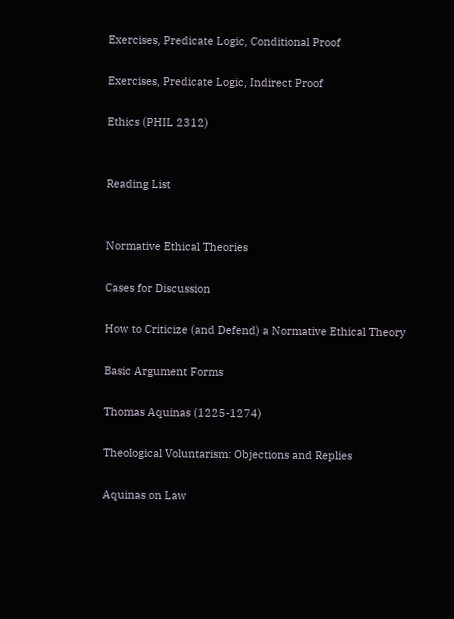Exercises, Predicate Logic, Conditional Proof

Exercises, Predicate Logic, Indirect Proof

Ethics (PHIL 2312)


Reading List


Normative Ethical Theories

Cases for Discussion

How to Criticize (and Defend) a Normative Ethical Theory

Basic Argument Forms

Thomas Aquinas (1225-1274)

Theological Voluntarism: Objections and Replies

Aquinas on Law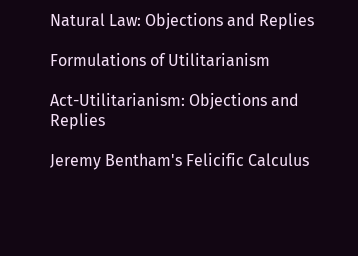Natural Law: Objections and Replies

Formulations of Utilitarianism

Act-Utilitarianism: Objections and Replies

Jeremy Bentham's Felicific Calculus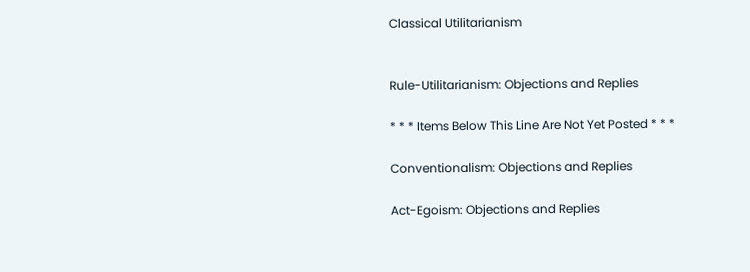Classical Utilitarianism


Rule-Utilitarianism: Objections and Replies

* * * Items Below This Line Are Not Yet Posted * * *

Conventionalism: Objections and Replies

Act-Egoism: Objections and Replies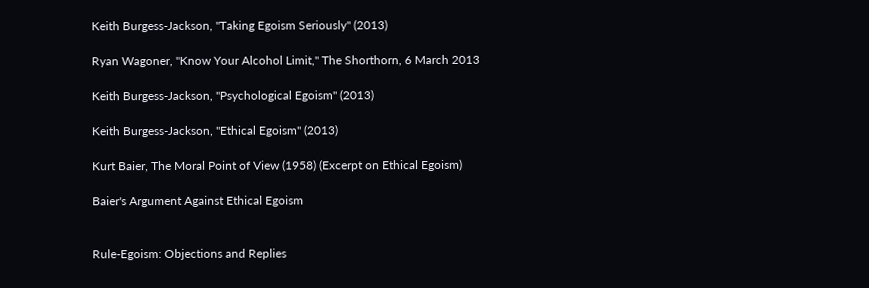Keith Burgess-Jackson, "Taking Egoism Seriously" (2013)

Ryan Wagoner, "Know Your Alcohol Limit," The Shorthorn, 6 March 2013

Keith Burgess-Jackson, "Psychological Egoism" (2013)

Keith Burgess-Jackson, "Ethical Egoism" (2013)

Kurt Baier, The Moral Point of View (1958) (Excerpt on Ethical Egoism)

Baier's Argument Against Ethical Egoism


Rule-Egoism: Objections and Replies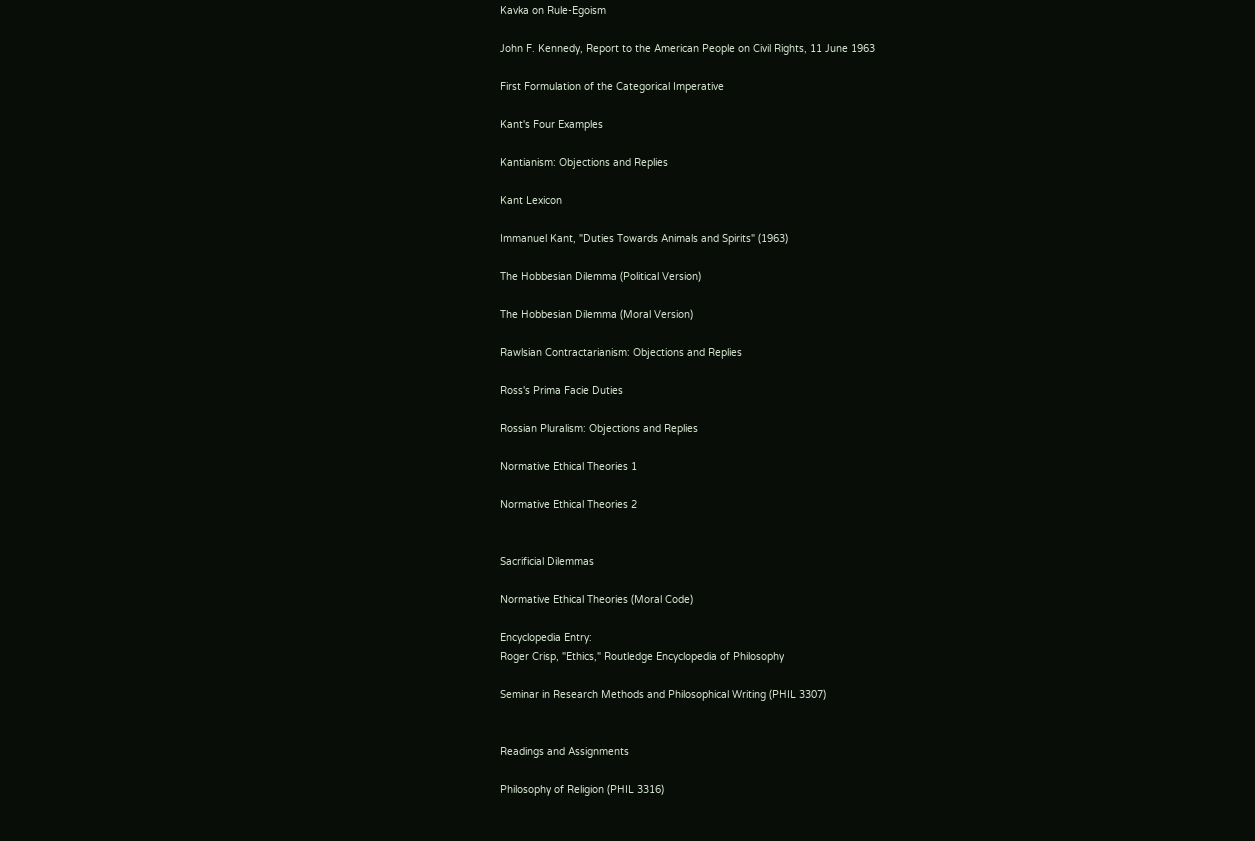Kavka on Rule-Egoism

John F. Kennedy, Report to the American People on Civil Rights, 11 June 1963

First Formulation of the Categorical Imperative

Kant's Four Examples

Kantianism: Objections and Replies

Kant Lexicon

Immanuel Kant, "Duties Towards Animals and Spirits" (1963)

The Hobbesian Dilemma (Political Version)

The Hobbesian Dilemma (Moral Version)

Rawlsian Contractarianism: Objections and Replies

Ross's Prima Facie Duties

Rossian Pluralism: Objections and Replies

Normative Ethical Theories 1

Normative Ethical Theories 2


Sacrificial Dilemmas

Normative Ethical Theories (Moral Code)

Encyclopedia Entry:
Roger Crisp, "Ethics," Routledge Encyclopedia of Philosophy

Seminar in Research Methods and Philosophical Writing (PHIL 3307)


Readings and Assignments

Philosophy of Religion (PHIL 3316)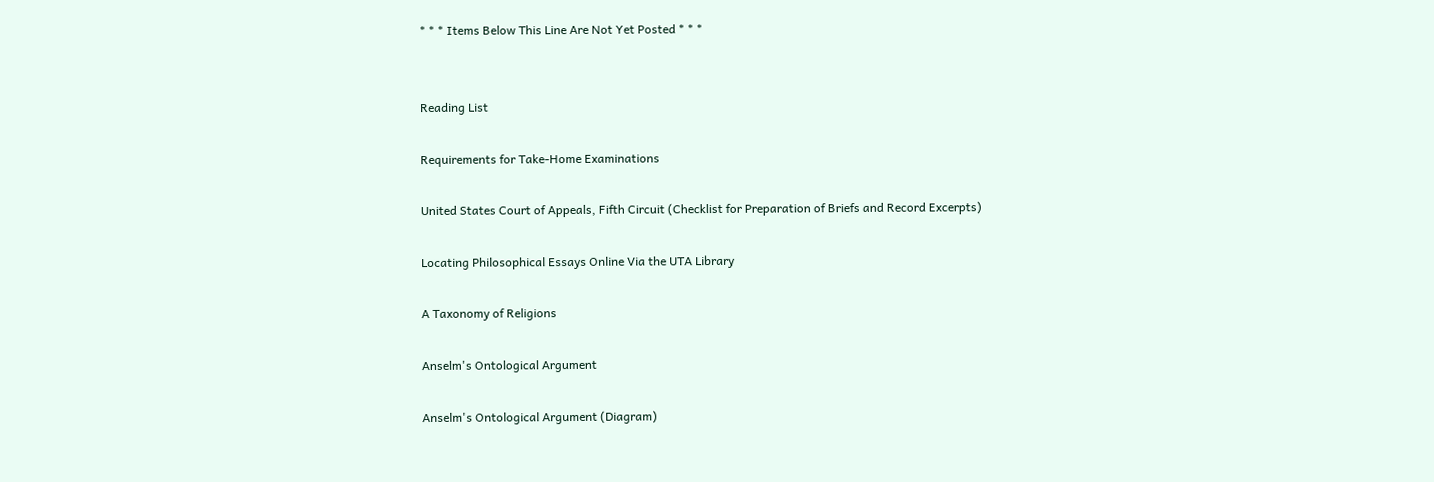* * * Items Below This Line Are Not Yet Posted * * *


Reading List

Requirements for Take-Home Examinations

United States Court of Appeals, Fifth Circuit (Checklist for Preparation of Briefs and Record Excerpts)

Locating Philosophical Essays Online Via the UTA Library

A Taxonomy of Religions

Anselm's Ontological Argument

Anselm's Ontological Argument (Diagram)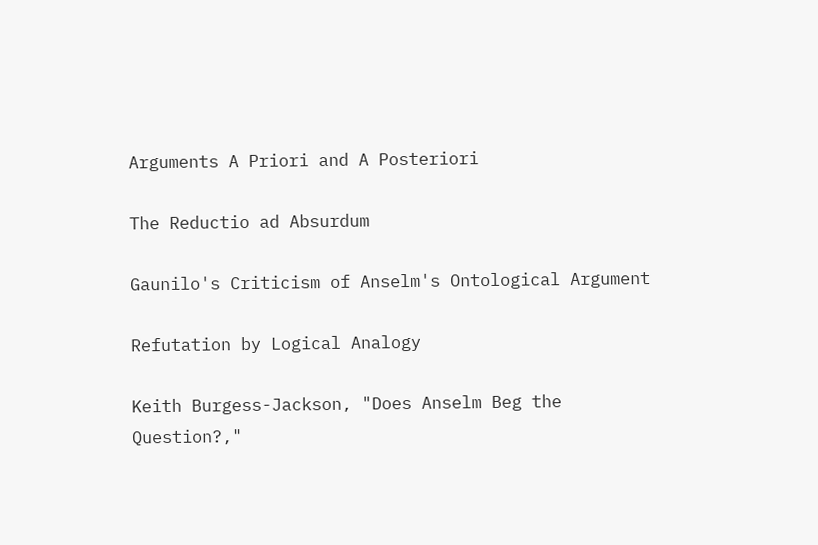Arguments A Priori and A Posteriori

The Reductio ad Absurdum

Gaunilo's Criticism of Anselm's Ontological Argument

Refutation by Logical Analogy

Keith Burgess-Jackson, "Does Anselm Beg the Question?,"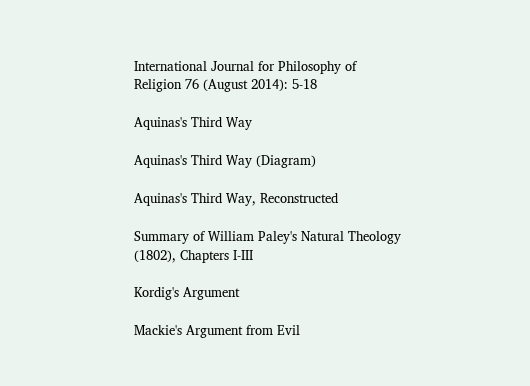International Journal for Philosophy of Religion 76 (August 2014): 5-18

Aquinas's Third Way

Aquinas's Third Way (Diagram)

Aquinas's Third Way, Reconstructed

Summary of William Paley's Natural Theology (1802), Chapters I-III

Kordig's Argument

Mackie's Argument from Evil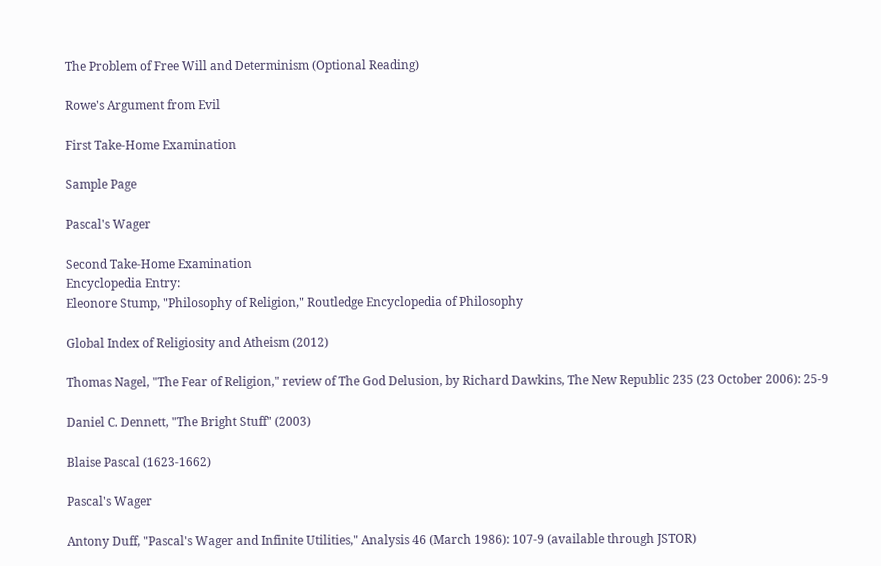The Problem of Free Will and Determinism (Optional Reading)

Rowe's Argument from Evil

First Take-Home Examination

Sample Page

Pascal's Wager

Second Take-Home Examination
Encyclopedia Entry:
Eleonore Stump, "Philosophy of Religion," Routledge Encyclopedia of Philosophy

Global Index of Religiosity and Atheism (2012)

Thomas Nagel, "The Fear of Religion," review of The God Delusion, by Richard Dawkins, The New Republic 235 (23 October 2006): 25-9

Daniel C. Dennett, "The Bright Stuff" (2003)

Blaise Pascal (1623-1662)

Pascal's Wager

Antony Duff, "Pascal's Wager and Infinite Utilities," Analysis 46 (March 1986): 107-9 (available through JSTOR)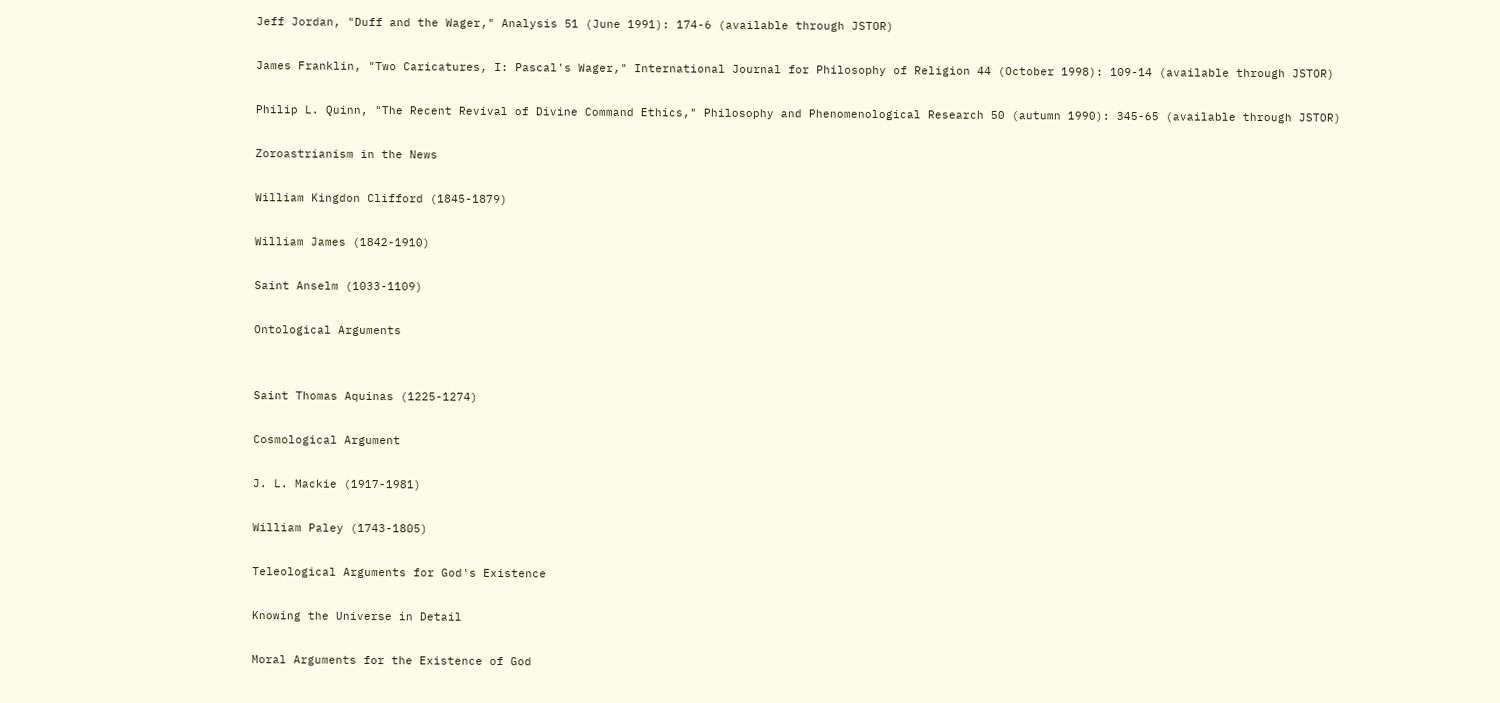Jeff Jordan, "Duff and the Wager," Analysis 51 (June 1991): 174-6 (available through JSTOR)

James Franklin, "Two Caricatures, I: Pascal's Wager," International Journal for Philosophy of Religion 44 (October 1998): 109-14 (available through JSTOR)

Philip L. Quinn, "The Recent Revival of Divine Command Ethics," Philosophy and Phenomenological Research 50 (autumn 1990): 345-65 (available through JSTOR)

Zoroastrianism in the News

William Kingdon Clifford (1845-1879)

William James (1842-1910)

Saint Anselm (1033-1109)

Ontological Arguments


Saint Thomas Aquinas (1225-1274)

Cosmological Argument

J. L. Mackie (1917-1981)

William Paley (1743-1805)

Teleological Arguments for God's Existence

Knowing the Universe in Detail

Moral Arguments for the Existence of God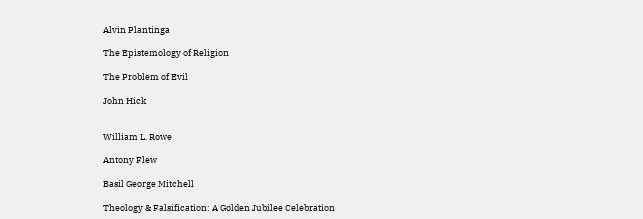Alvin Plantinga

The Epistemology of Religion

The Problem of Evil

John Hick


William L. Rowe

Antony Flew

Basil George Mitchell

Theology & Falsification: A Golden Jubilee Celebration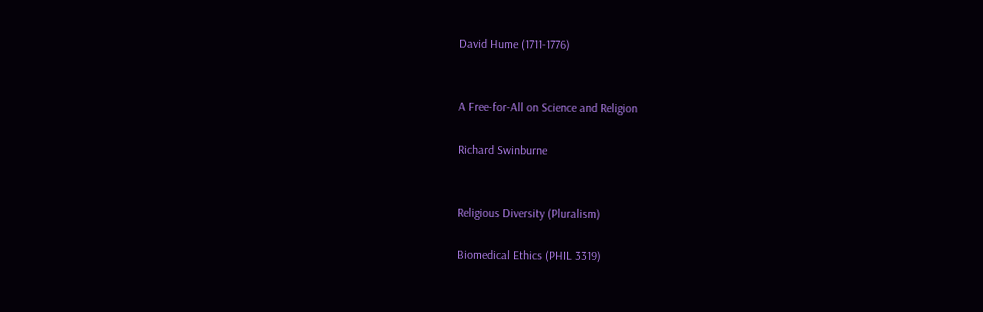David Hume (1711-1776)


A Free-for-All on Science and Religion

Richard Swinburne


Religious Diversity (Pluralism)

Biomedical Ethics (PHIL 3319)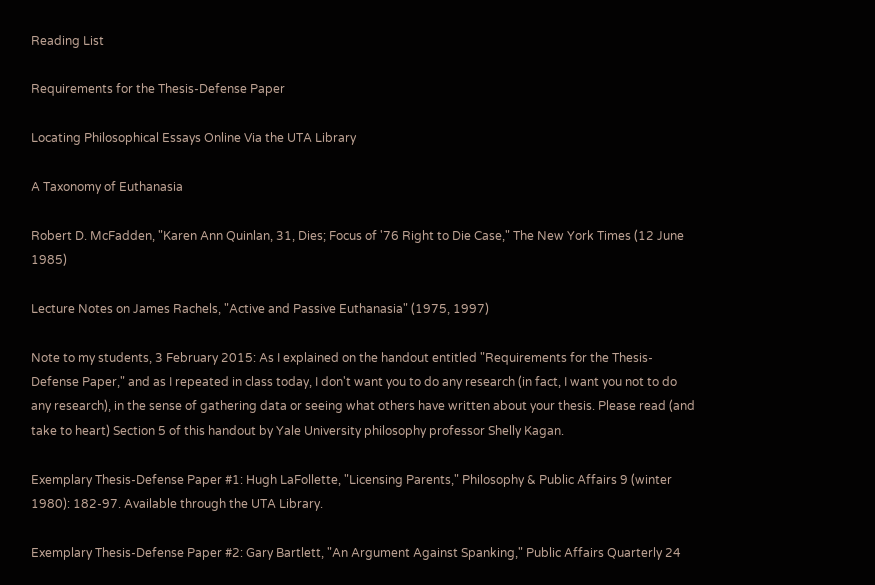Reading List

Requirements for the Thesis-Defense Paper

Locating Philosophical Essays Online Via the UTA Library

A Taxonomy of Euthanasia

Robert D. McFadden, "Karen Ann Quinlan, 31, Dies; Focus of '76 Right to Die Case," The New York Times (12 June 1985)

Lecture Notes on James Rachels, "Active and Passive Euthanasia" (1975, 1997)

Note to my students, 3 February 2015: As I explained on the handout entitled "Requirements for the Thesis-Defense Paper," and as I repeated in class today, I don't want you to do any research (in fact, I want you not to do any research), in the sense of gathering data or seeing what others have written about your thesis. Please read (and take to heart) Section 5 of this handout by Yale University philosophy professor Shelly Kagan.

Exemplary Thesis-Defense Paper #1: Hugh LaFollette, "Licensing Parents," Philosophy & Public Affairs 9 (winter 1980): 182-97. Available through the UTA Library.

Exemplary Thesis-Defense Paper #2: Gary Bartlett, "An Argument Against Spanking," Public Affairs Quarterly 24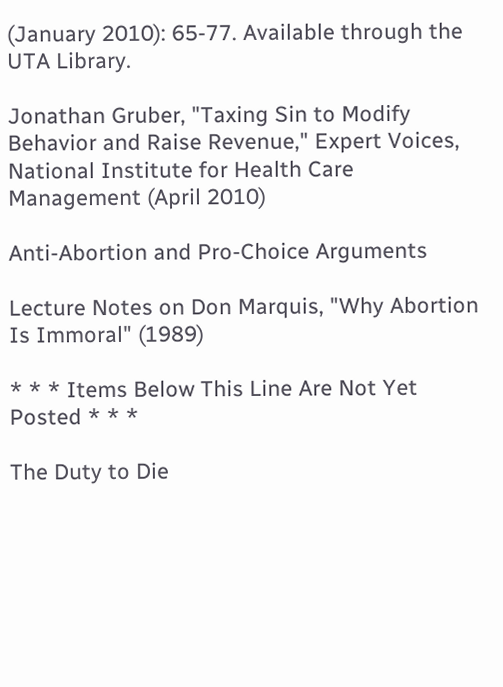(January 2010): 65-77. Available through the UTA Library.

Jonathan Gruber, "Taxing Sin to Modify Behavior and Raise Revenue," Expert Voices, National Institute for Health Care Management (April 2010)

Anti-Abortion and Pro-Choice Arguments

Lecture Notes on Don Marquis, "Why Abortion Is Immoral" (1989)

* * * Items Below This Line Are Not Yet Posted * * *

The Duty to Die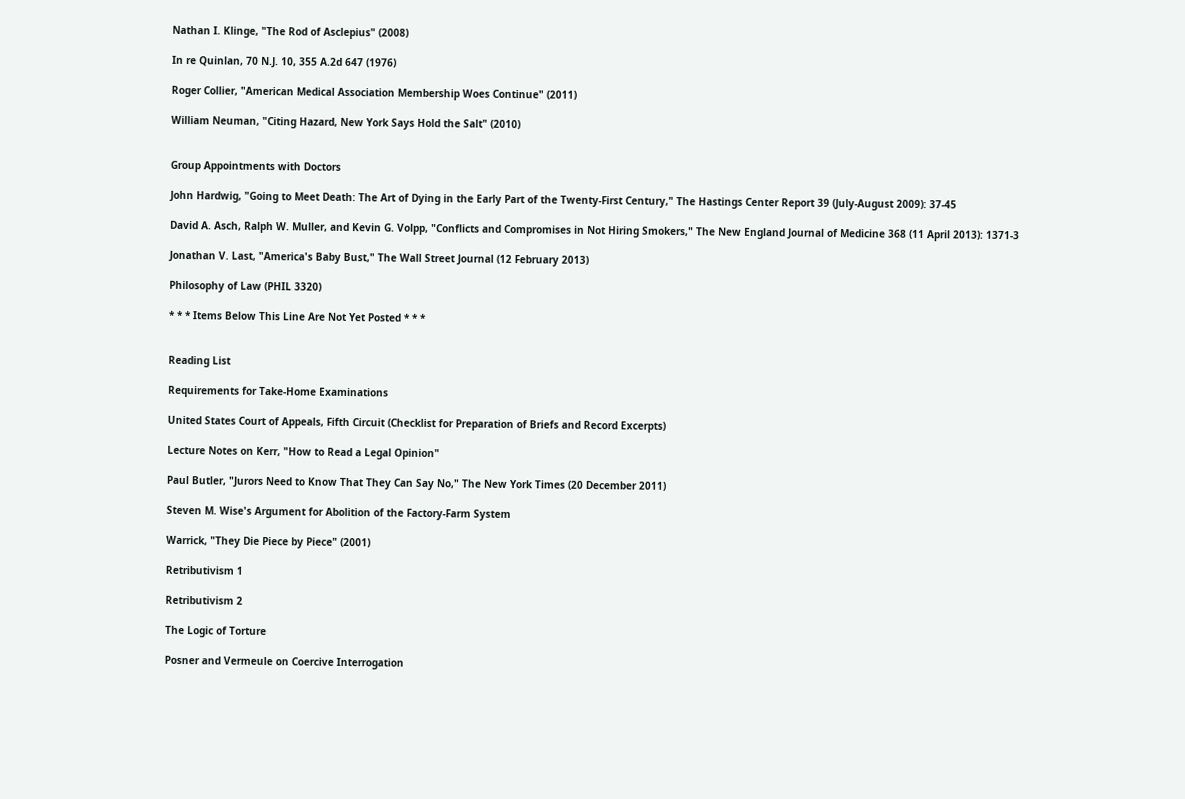Nathan I. Klinge, "The Rod of Asclepius" (2008)

In re Quinlan, 70 N.J. 10, 355 A.2d 647 (1976)

Roger Collier, "American Medical Association Membership Woes Continue" (2011)

William Neuman, "Citing Hazard, New York Says Hold the Salt" (2010)


Group Appointments with Doctors

John Hardwig, "Going to Meet Death: The Art of Dying in the Early Part of the Twenty-First Century," The Hastings Center Report 39 (July-August 2009): 37-45

David A. Asch, Ralph W. Muller, and Kevin G. Volpp, "Conflicts and Compromises in Not Hiring Smokers," The New England Journal of Medicine 368 (11 April 2013): 1371-3

Jonathan V. Last, "America's Baby Bust," The Wall Street Journal (12 February 2013)

Philosophy of Law (PHIL 3320)

* * * Items Below This Line Are Not Yet Posted * * *


Reading List

Requirements for Take-Home Examinations

United States Court of Appeals, Fifth Circuit (Checklist for Preparation of Briefs and Record Excerpts)

Lecture Notes on Kerr, "How to Read a Legal Opinion"

Paul Butler, "Jurors Need to Know That They Can Say No," The New York Times (20 December 2011)

Steven M. Wise's Argument for Abolition of the Factory-Farm System

Warrick, "They Die Piece by Piece" (2001)

Retributivism 1

Retributivism 2

The Logic of Torture

Posner and Vermeule on Coercive Interrogation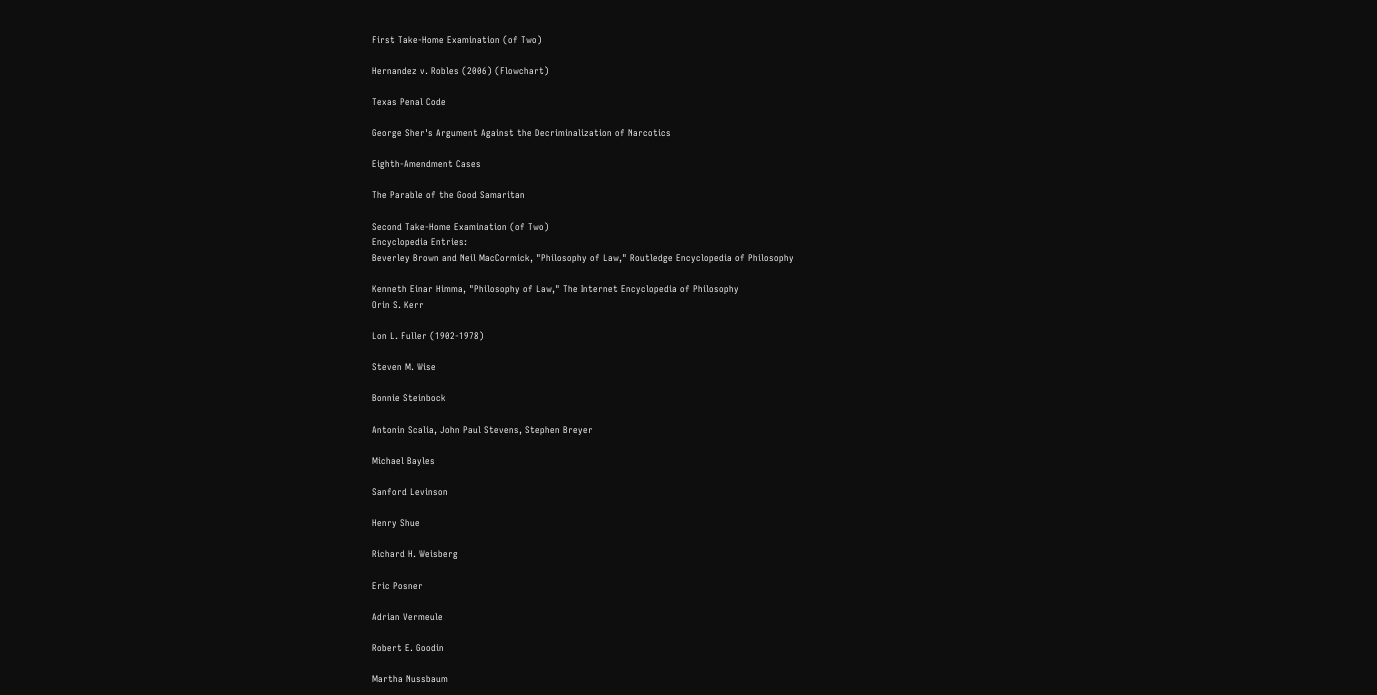First Take-Home Examination (of Two)

Hernandez v. Robles (2006) (Flowchart)

Texas Penal Code

George Sher's Argument Against the Decriminalization of Narcotics

Eighth-Amendment Cases

The Parable of the Good Samaritan

Second Take-Home Examination (of Two)
Encyclopedia Entries:
Beverley Brown and Neil MacCormick, "Philosophy of Law," Routledge Encyclopedia of Philosophy

Kenneth Einar Himma, "Philosophy of Law," The Internet Encyclopedia of Philosophy
Orin S. Kerr

Lon L. Fuller (1902-1978)

Steven M. Wise

Bonnie Steinbock

Antonin Scalia, John Paul Stevens, Stephen Breyer

Michael Bayles

Sanford Levinson

Henry Shue

Richard H. Weisberg

Eric Posner

Adrian Vermeule

Robert E. Goodin

Martha Nussbaum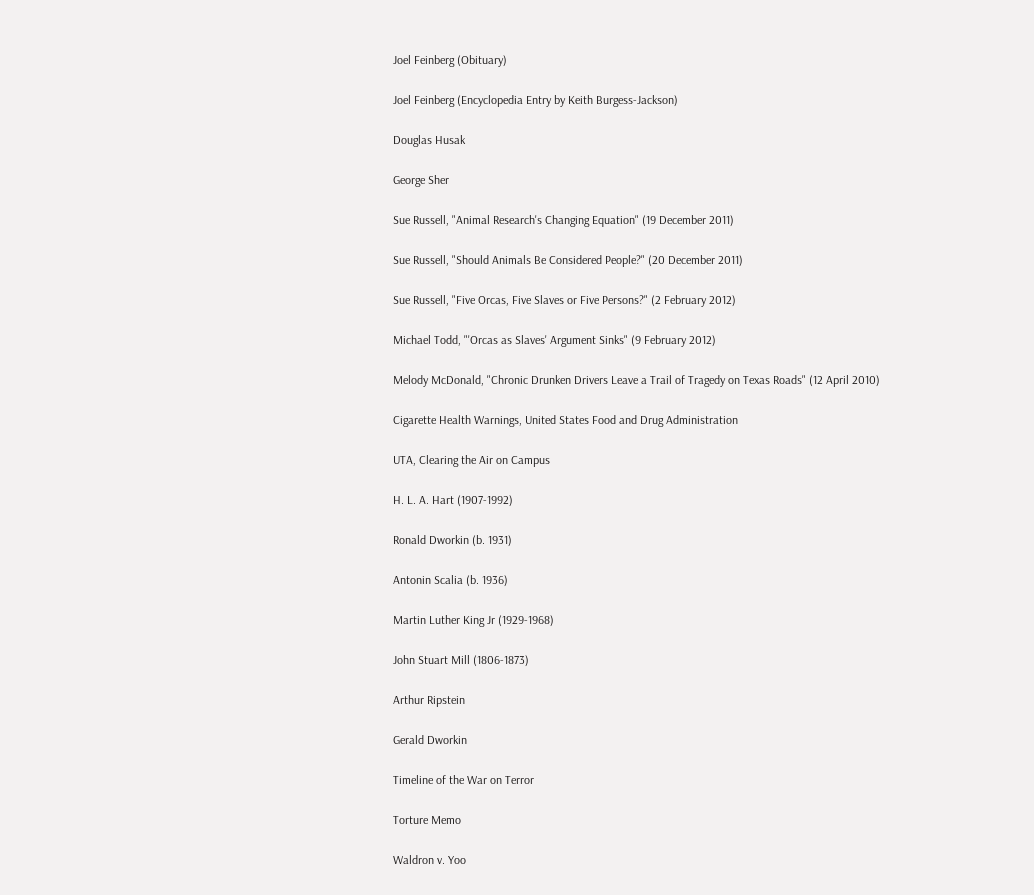Joel Feinberg (Obituary)

Joel Feinberg (Encyclopedia Entry by Keith Burgess-Jackson)

Douglas Husak

George Sher

Sue Russell, "Animal Research's Changing Equation" (19 December 2011)

Sue Russell, "Should Animals Be Considered People?" (20 December 2011)

Sue Russell, "Five Orcas, Five Slaves or Five Persons?" (2 February 2012)

Michael Todd, "'Orcas as Slaves' Argument Sinks" (9 February 2012)

Melody McDonald, "Chronic Drunken Drivers Leave a Trail of Tragedy on Texas Roads" (12 April 2010)

Cigarette Health Warnings, United States Food and Drug Administration

UTA, Clearing the Air on Campus

H. L. A. Hart (1907-1992)

Ronald Dworkin (b. 1931)

Antonin Scalia (b. 1936)

Martin Luther King Jr (1929-1968)

John Stuart Mill (1806-1873)

Arthur Ripstein

Gerald Dworkin

Timeline of the War on Terror

Torture Memo

Waldron v. Yoo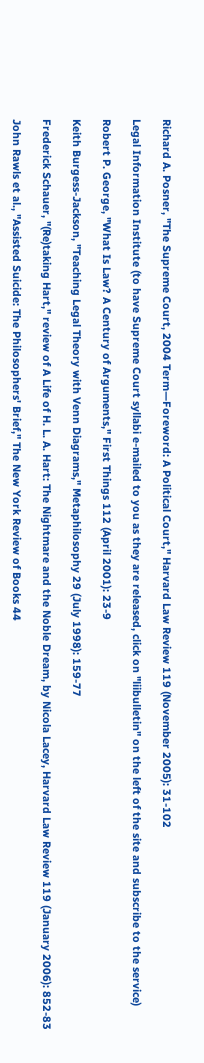Richard A. Posner, "The Supreme Court, 2004 Term—Foreword: A Political Court," Harvard Law Review 119 (November 2005): 31-102

Legal Information Institute (to have Supreme Court syllabi e-mailed to you as they are released, click on "liibulletin" on the left of the site and subscribe to the service)

Robert P. George, "What Is Law? A Century of Arguments," First Things 112 (April 2001): 23-9

Keith Burgess-Jackson, "Teaching Legal Theory with Venn Diagrams," Metaphilosophy 29 (July 1998): 159-77

Frederick Schauer, "(Re)taking Hart," review of A Life of H. L. A. Hart: The Nightmare and the Noble Dream, by Nicola Lacey, Harvard Law Review 119 (January 2006): 852-83

John Rawls et al., "Assisted Suicide: The Philosophers' Brief," The New York Review of Books 44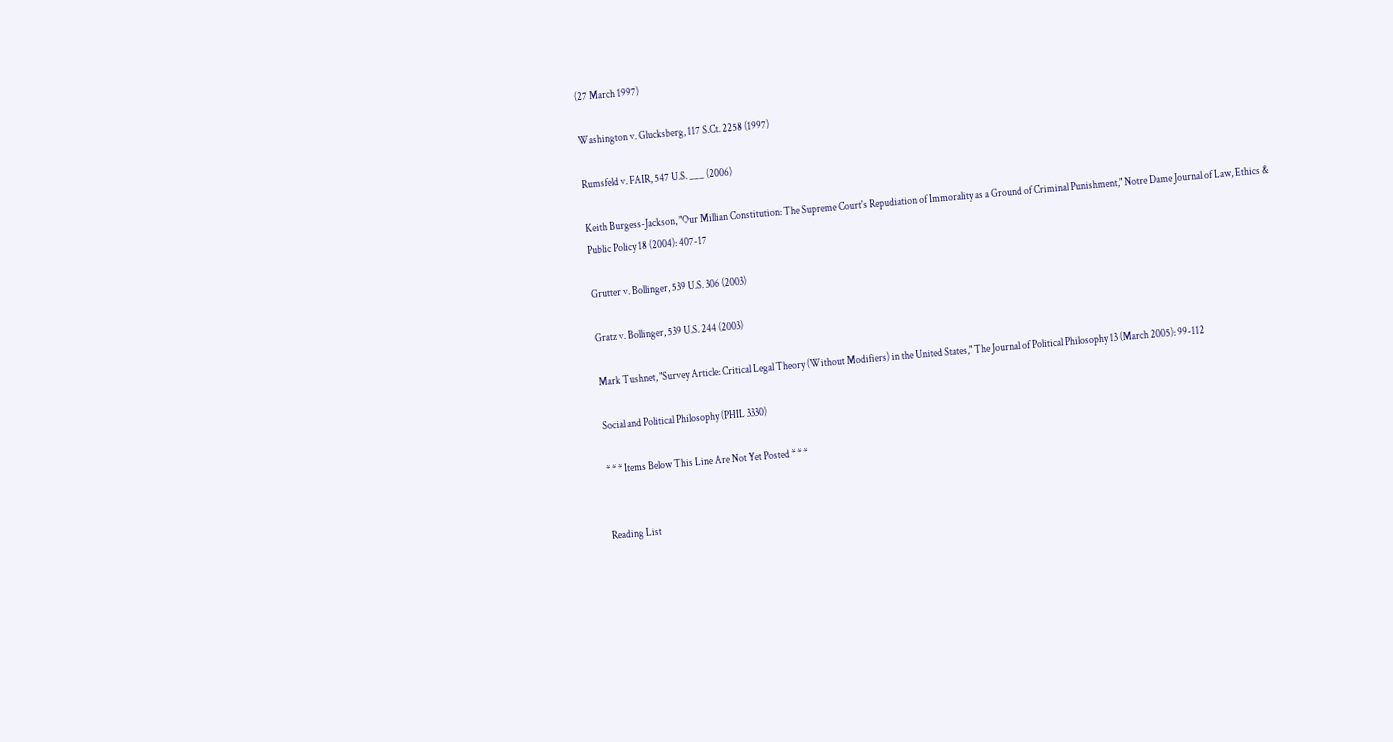(27 March 1997)

Washington v. Glucksberg, 117 S.Ct. 2258 (1997)

Rumsfeld v. FAIR, 547 U.S. ___ (2006)

Keith Burgess-Jackson, "Our Millian Constitution: The Supreme Court's Repudiation of Immorality as a Ground of Criminal Punishment," Notre Dame Journal of Law, Ethics & Public Policy 18 (2004): 407-17

Grutter v. Bollinger, 539 U.S. 306 (2003)

Gratz v. Bollinger, 539 U.S. 244 (2003)

Mark Tushnet, "Survey Article: Critical Legal Theory (Without Modifiers) in the United States," The Journal of Political Philosophy 13 (March 2005): 99-112

Social and Political Philosophy (PHIL 3330)

* * * Items Below This Line Are Not Yet Posted * * *


Reading List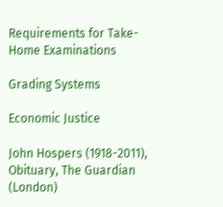Requirements for Take-Home Examinations

Grading Systems

Economic Justice

John Hospers (1918-2011), Obituary, The Guardian (London)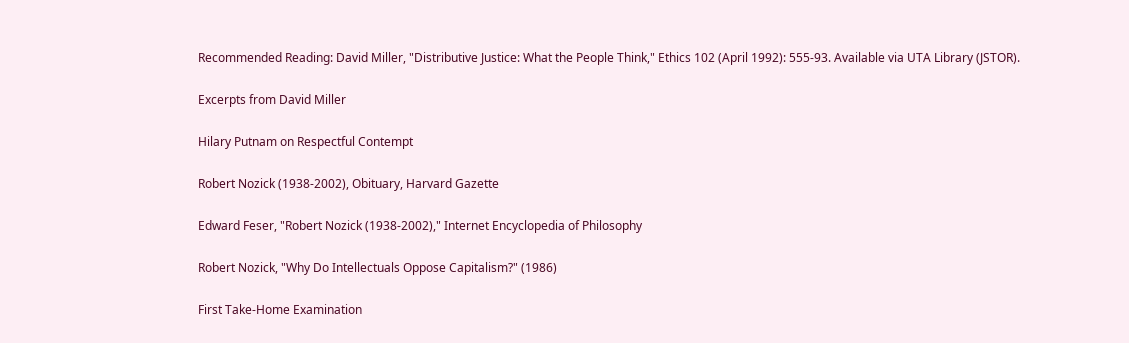Recommended Reading: David Miller, "Distributive Justice: What the People Think," Ethics 102 (April 1992): 555-93. Available via UTA Library (JSTOR).

Excerpts from David Miller

Hilary Putnam on Respectful Contempt

Robert Nozick (1938-2002), Obituary, Harvard Gazette

Edward Feser, "Robert Nozick (1938-2002)," Internet Encyclopedia of Philosophy

Robert Nozick, "Why Do Intellectuals Oppose Capitalism?" (1986)

First Take-Home Examination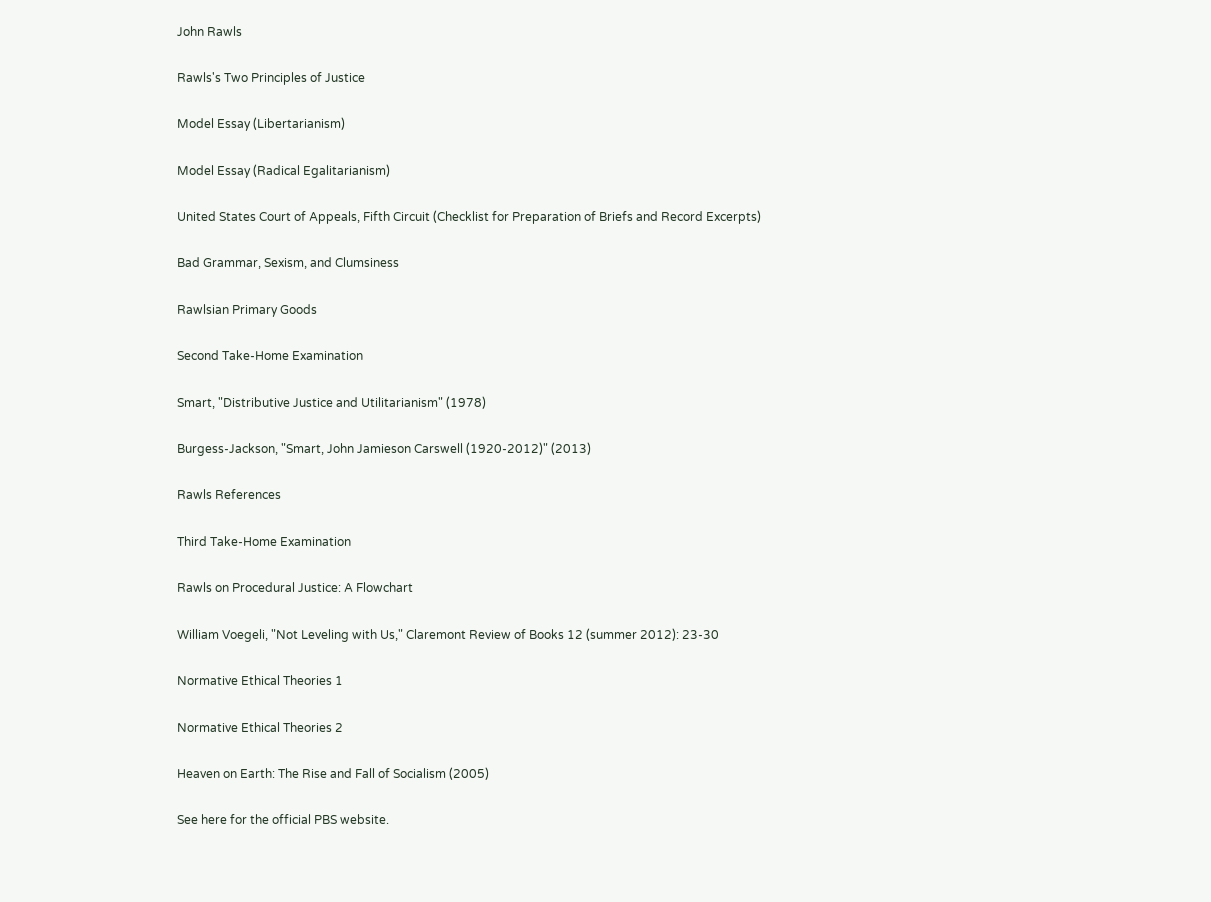John Rawls

Rawls's Two Principles of Justice

Model Essay (Libertarianism)

Model Essay (Radical Egalitarianism)

United States Court of Appeals, Fifth Circuit (Checklist for Preparation of Briefs and Record Excerpts)

Bad Grammar, Sexism, and Clumsiness

Rawlsian Primary Goods

Second Take-Home Examination

Smart, "Distributive Justice and Utilitarianism" (1978)

Burgess-Jackson, "Smart, John Jamieson Carswell (1920-2012)" (2013)

Rawls References

Third Take-Home Examination

Rawls on Procedural Justice: A Flowchart

William Voegeli, "Not Leveling with Us," Claremont Review of Books 12 (summer 2012): 23-30

Normative Ethical Theories 1

Normative Ethical Theories 2

Heaven on Earth: The Rise and Fall of Socialism (2005)

See here for the official PBS website.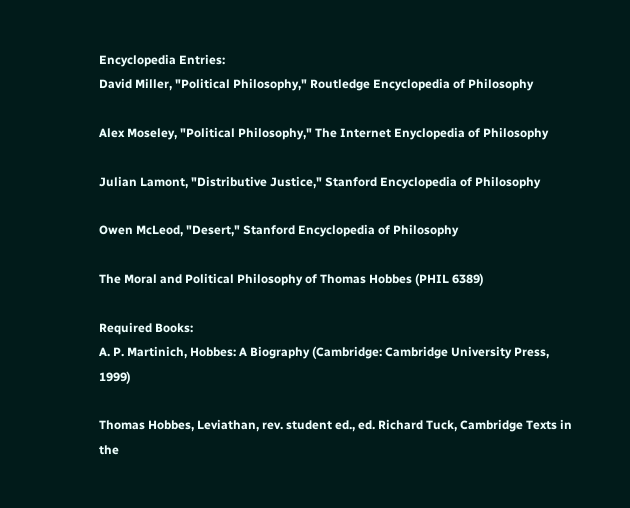Encyclopedia Entries:
David Miller, "Political Philosophy," Routledge Encyclopedia of Philosophy

Alex Moseley, "Political Philosophy," The Internet Enyclopedia of Philosophy

Julian Lamont, "Distributive Justice," Stanford Encyclopedia of Philosophy

Owen McLeod, "Desert," Stanford Encyclopedia of Philosophy

The Moral and Political Philosophy of Thomas Hobbes (PHIL 6389)

Required Books:
A. P. Martinich, Hobbes: A Biography (Cambridge: Cambridge University Press, 1999)

Thomas Hobbes, Leviathan, rev. student ed., ed. Richard Tuck, Cambridge Texts in the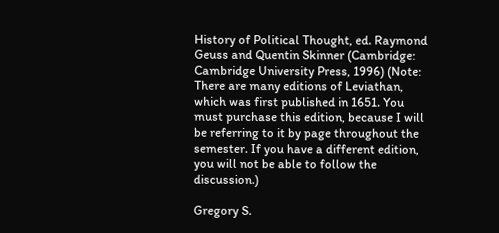History of Political Thought, ed. Raymond Geuss and Quentin Skinner (Cambridge: Cambridge University Press, 1996) (Note: There are many editions of Leviathan, which was first published in 1651. You must purchase this edition, because I will be referring to it by page throughout the semester. If you have a different edition, you will not be able to follow the discussion.)

Gregory S.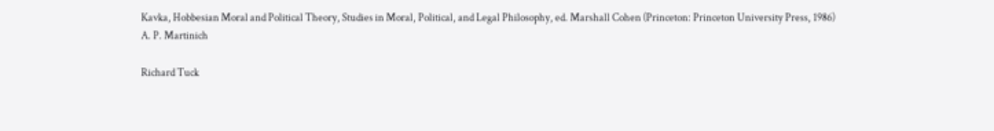Kavka, Hobbesian Moral and Political Theory, Studies in Moral, Political, and Legal Philosophy, ed. Marshall Cohen (Princeton: Princeton University Press, 1986)
A. P. Martinich

Richard Tuck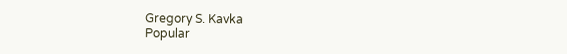Gregory S. Kavka
Popular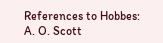References to Hobbes:
A. O. Scott